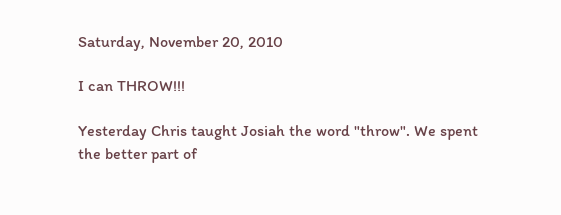Saturday, November 20, 2010

I can THROW!!!

Yesterday Chris taught Josiah the word "throw". We spent the better part of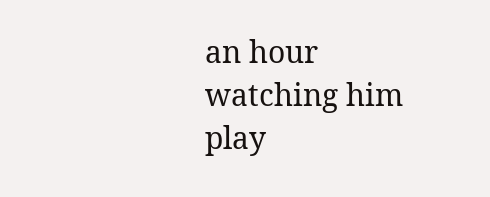an hour watching him play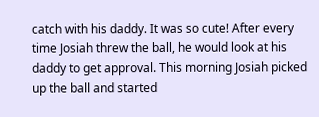catch with his daddy. It was so cute! After every time Josiah threw the ball, he would look at his daddy to get approval. This morning Josiah picked up the ball and started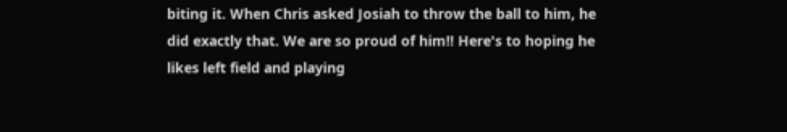biting it. When Chris asked Josiah to throw the ball to him, he did exactly that. We are so proud of him!! Here's to hoping he likes left field and playing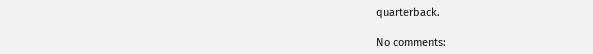quarterback.

No comments: